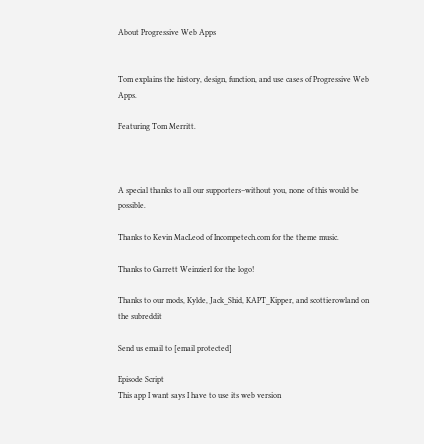About Progressive Web Apps


Tom explains the history, design, function, and use cases of Progressive Web Apps.

Featuring Tom Merritt.



A special thanks to all our supporters–without you, none of this would be possible.

Thanks to Kevin MacLeod of Incompetech.com for the theme music.

Thanks to Garrett Weinzierl for the logo!

Thanks to our mods, Kylde, Jack_Shid, KAPT_Kipper, and scottierowland on the subreddit

Send us email to [email protected]

Episode Script
This app I want says I have to use its web version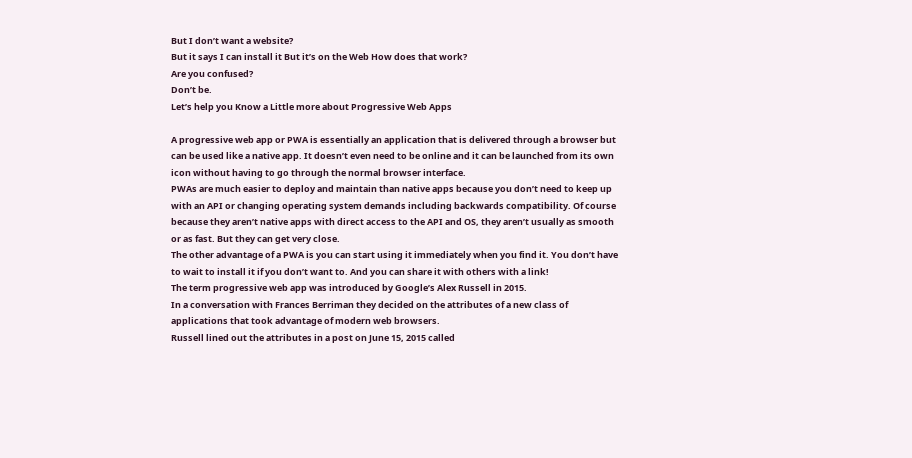But I don’t want a website?
But it says I can install it But it’s on the Web How does that work?
Are you confused?
Don’t be.
Let’s help you Know a Little more about Progressive Web Apps

A progressive web app or PWA is essentially an application that is delivered through a browser but can be used like a native app. It doesn’t even need to be online and it can be launched from its own icon without having to go through the normal browser interface.
PWAs are much easier to deploy and maintain than native apps because you don’t need to keep up with an API or changing operating system demands including backwards compatibility. Of course because they aren’t native apps with direct access to the API and OS, they aren’t usually as smooth or as fast. But they can get very close.
The other advantage of a PWA is you can start using it immediately when you find it. You don’t have to wait to install it if you don’t want to. And you can share it with others with a link!
The term progressive web app was introduced by Google’s Alex Russell in 2015.
In a conversation with Frances Berriman they decided on the attributes of a new class of applications that took advantage of modern web browsers.
Russell lined out the attributes in a post on June 15, 2015 called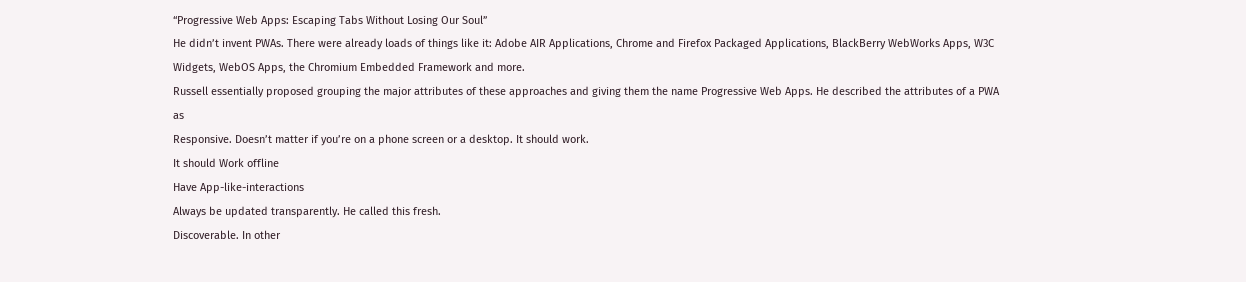“Progressive Web Apps: Escaping Tabs Without Losing Our Soul”
He didn’t invent PWAs. There were already loads of things like it: Adobe AIR Applications, Chrome and Firefox Packaged Applications, BlackBerry WebWorks Apps, W3C Widgets, WebOS Apps, the Chromium Embedded Framework and more.
Russell essentially proposed grouping the major attributes of these approaches and giving them the name Progressive Web Apps. He described the attributes of a PWA as
Responsive. Doesn’t matter if you’re on a phone screen or a desktop. It should work.
It should Work offline
Have App-like-interactions
Always be updated transparently. He called this fresh.
Discoverable. In other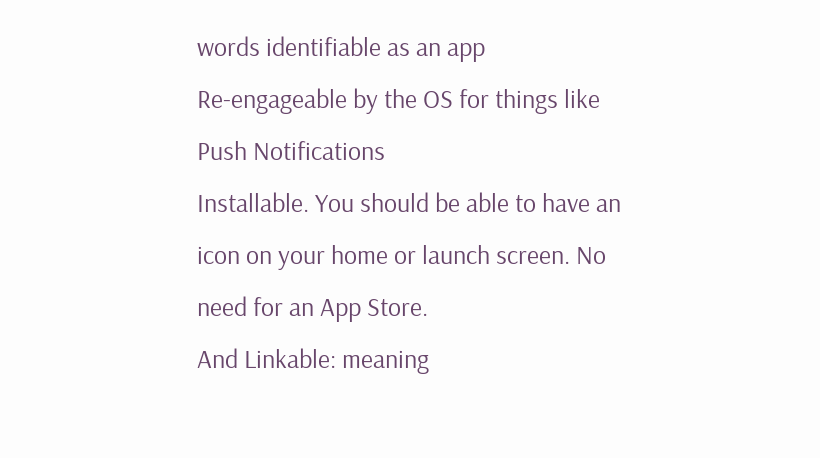words identifiable as an app
Re-engageable by the OS for things like Push Notifications
Installable. You should be able to have an icon on your home or launch screen. No need for an App Store.
And Linkable: meaning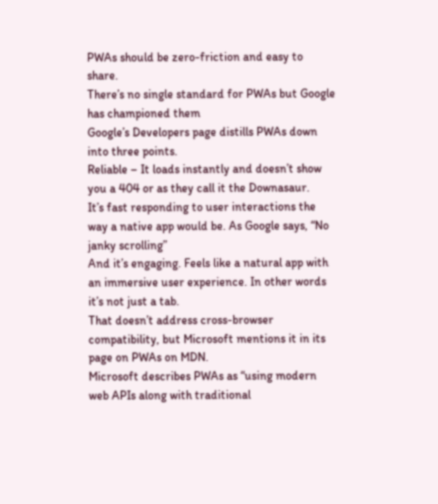PWAs should be zero-friction and easy to share.
There’s no single standard for PWAs but Google has championed them
Google’s Developers page distills PWAs down into three points.
Reliable – It loads instantly and doesn’t show you a 404 or as they call it the Downasaur.
It’s fast responding to user interactions the way a native app would be. As Google says, “No janky scrolling”
And it’s engaging. Feels like a natural app with an immersive user experience. In other words it’s not just a tab.
That doesn’t address cross-browser compatibility, but Microsoft mentions it in its page on PWAs on MDN.
Microsoft describes PWAs as “using modern web APIs along with traditional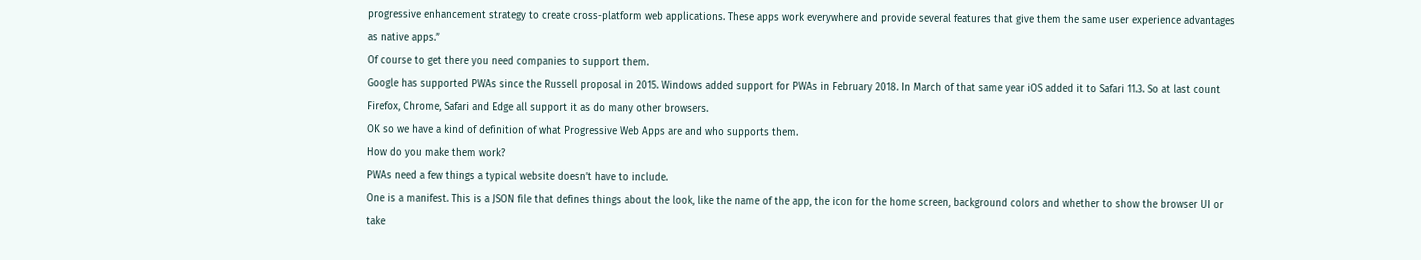progressive enhancement strategy to create cross-platform web applications. These apps work everywhere and provide several features that give them the same user experience advantages as native apps.”
Of course to get there you need companies to support them.
Google has supported PWAs since the Russell proposal in 2015. Windows added support for PWAs in February 2018. In March of that same year iOS added it to Safari 11.3. So at last count Firefox, Chrome, Safari and Edge all support it as do many other browsers.
OK so we have a kind of definition of what Progressive Web Apps are and who supports them.
How do you make them work?
PWAs need a few things a typical website doesn’t have to include.
One is a manifest. This is a JSON file that defines things about the look, like the name of the app, the icon for the home screen, background colors and whether to show the browser UI or take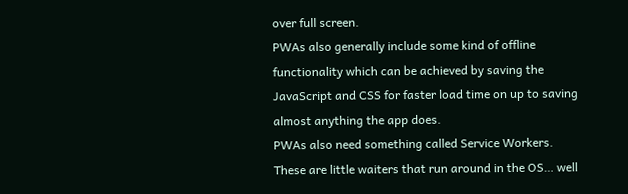over full screen.
PWAs also generally include some kind of offline functionality which can be achieved by saving the JavaScript and CSS for faster load time on up to saving almost anything the app does.
PWAs also need something called Service Workers. These are little waiters that run around in the OS… well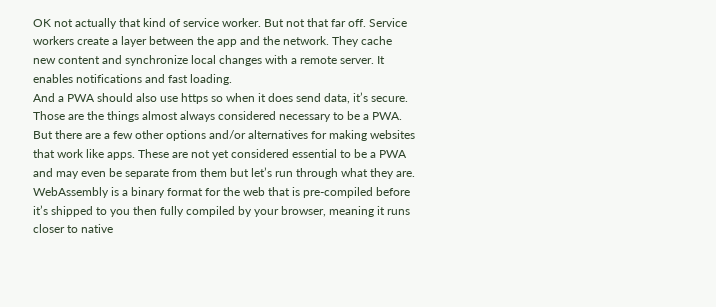OK not actually that kind of service worker. But not that far off. Service workers create a layer between the app and the network. They cache new content and synchronize local changes with a remote server. It enables notifications and fast loading.
And a PWA should also use https so when it does send data, it’s secure.
Those are the things almost always considered necessary to be a PWA. But there are a few other options and/or alternatives for making websites that work like apps. These are not yet considered essential to be a PWA and may even be separate from them but let’s run through what they are.
WebAssembly is a binary format for the web that is pre-compiled before it’s shipped to you then fully compiled by your browser, meaning it runs closer to native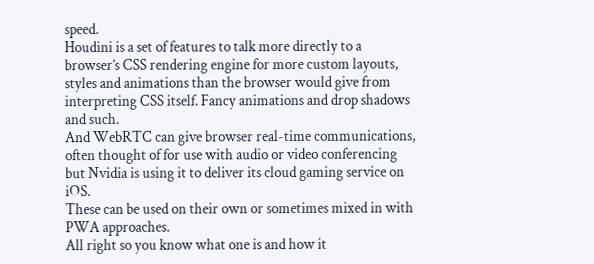speed.
Houdini is a set of features to talk more directly to a browser’s CSS rendering engine for more custom layouts, styles and animations than the browser would give from interpreting CSS itself. Fancy animations and drop shadows and such.
And WebRTC can give browser real-time communications, often thought of for use with audio or video conferencing but Nvidia is using it to deliver its cloud gaming service on iOS.
These can be used on their own or sometimes mixed in with PWA approaches.
All right so you know what one is and how it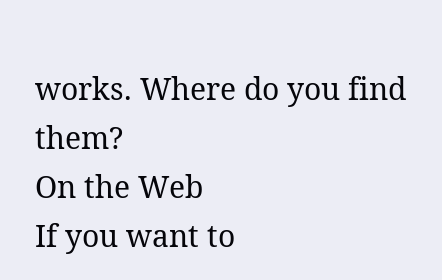works. Where do you find them?
On the Web
If you want to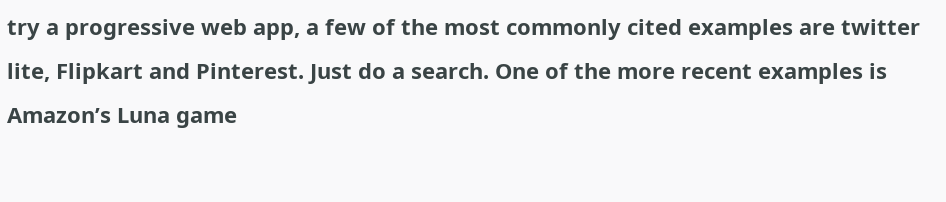try a progressive web app, a few of the most commonly cited examples are twitter lite, Flipkart and Pinterest. Just do a search. One of the more recent examples is Amazon’s Luna game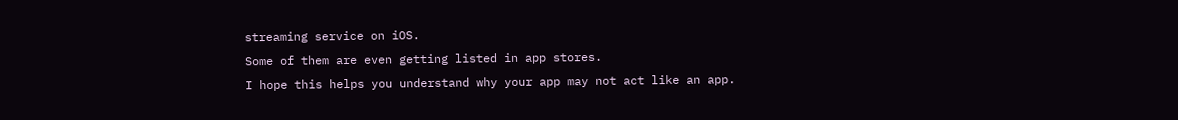streaming service on iOS.
Some of them are even getting listed in app stores.
I hope this helps you understand why your app may not act like an app.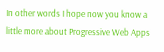In other words I hope now you know a little more about Progressive Web Apps